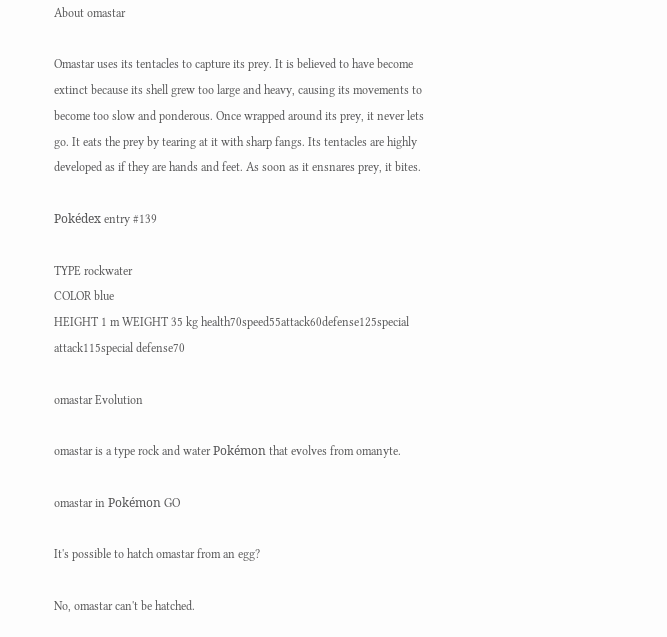About omastar

Omastar uses its tentacles to capture its prey. It is believed to have become extinct because its shell grew too large and heavy, causing its movements to become too slow and ponderous. Once wrapped around its prey, it never lets go. It eats the prey by tearing at it with sharp fangs. Its tentacles are highly developed as if they are hands and feet. As soon as it ensnares prey, it bites.

Pokédex entry #139

TYPE rockwater
COLOR blue
HEIGHT 1 m WEIGHT 35 kg health70speed55attack60defense125special attack115special defense70

omastar Evolution

omastar is a type rock and water Pokémon that evolves from omanyte.

omastar in Pokémon GO

It's possible to hatch omastar from an egg?

No, omastar can't be hatched.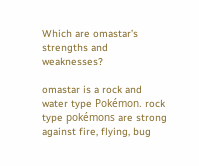Which are omastar’s strengths and weaknesses?

omastar is a rock and water type Pokémon. rock type pokémons are strong against fire, flying, bug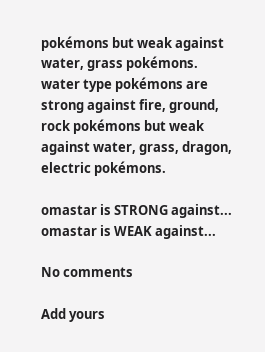pokémons but weak against water, grass pokémons. water type pokémons are strong against fire, ground, rock pokémons but weak against water, grass, dragon, electric pokémons.

omastar is STRONG against...
omastar is WEAK against...

No comments

Add yours